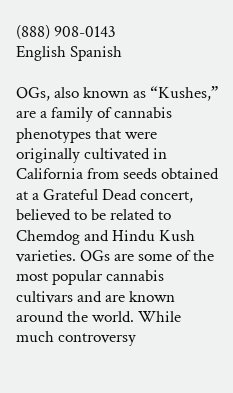(888) 908-0143
English Spanish

OGs, also known as “Kushes,” are a family of cannabis phenotypes that were originally cultivated in California from seeds obtained at a Grateful Dead concert, believed to be related to Chemdog and Hindu Kush varieties. OGs are some of the most popular cannabis cultivars and are known around the world. While much controversy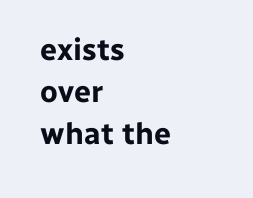exists over what the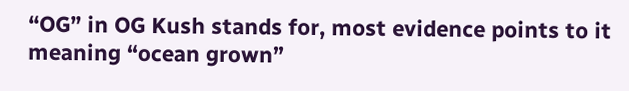“OG” in OG Kush stands for, most evidence points to it meaning “ocean grown”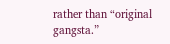rather than “original gangsta.”